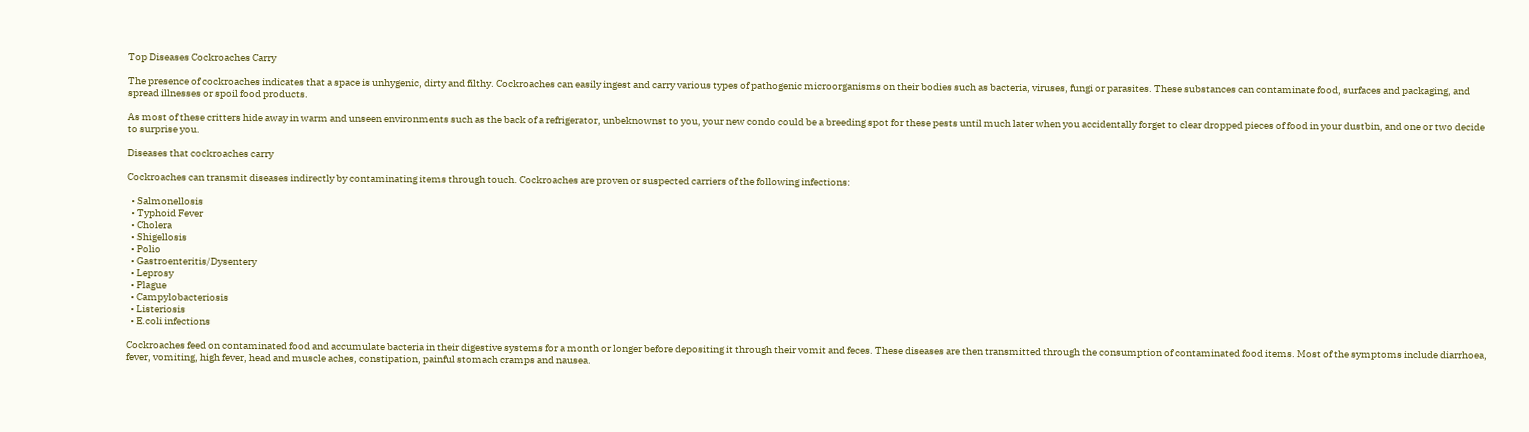Top Diseases Cockroaches Carry

The presence of cockroaches indicates that a space is unhygenic, dirty and filthy. Cockroaches can easily ingest and carry various types of pathogenic microorganisms on their bodies such as bacteria, viruses, fungi or parasites. These substances can contaminate food, surfaces and packaging, and spread illnesses or spoil food products.

As most of these critters hide away in warm and unseen environments such as the back of a refrigerator, unbeknownst to you, your new condo could be a breeding spot for these pests until much later when you accidentally forget to clear dropped pieces of food in your dustbin, and one or two decide to surprise you.

Diseases that cockroaches carry

Cockroaches can transmit diseases indirectly by contaminating items through touch. Cockroaches are proven or suspected carriers of the following infections:

  • Salmonellosis
  • Typhoid Fever
  • Cholera
  • Shigellosis
  • Polio
  • Gastroenteritis/Dysentery
  • Leprosy
  • Plague
  • Campylobacteriosis
  • Listeriosis
  • E.coli infections

Cockroaches feed on contaminated food and accumulate bacteria in their digestive systems for a month or longer before depositing it through their vomit and feces. These diseases are then transmitted through the consumption of contaminated food items. Most of the symptoms include diarrhoea, fever, vomiting, high fever, head and muscle aches, constipation, painful stomach cramps and nausea.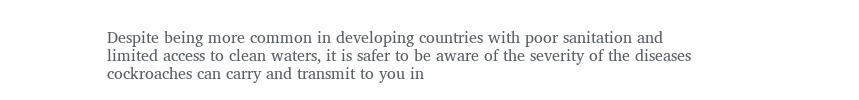Despite being more common in developing countries with poor sanitation and limited access to clean waters, it is safer to be aware of the severity of the diseases cockroaches can carry and transmit to you in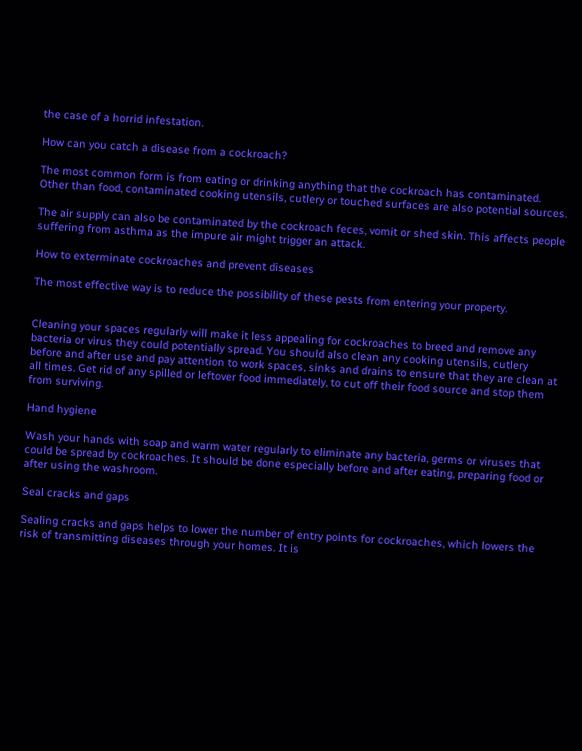the case of a horrid infestation.

How can you catch a disease from a cockroach?

The most common form is from eating or drinking anything that the cockroach has contaminated. Other than food, contaminated cooking utensils, cutlery or touched surfaces are also potential sources.

The air supply can also be contaminated by the cockroach feces, vomit or shed skin. This affects people suffering from asthma as the impure air might trigger an attack.

How to exterminate cockroaches and prevent diseases

The most effective way is to reduce the possibility of these pests from entering your property.


Cleaning your spaces regularly will make it less appealing for cockroaches to breed and remove any bacteria or virus they could potentially spread. You should also clean any cooking utensils, cutlery before and after use and pay attention to work spaces, sinks and drains to ensure that they are clean at all times. Get rid of any spilled or leftover food immediately, to cut off their food source and stop them from surviving.

Hand hygiene

Wash your hands with soap and warm water regularly to eliminate any bacteria, germs or viruses that could be spread by cockroaches. It should be done especially before and after eating, preparing food or after using the washroom.

Seal cracks and gaps

Sealing cracks and gaps helps to lower the number of entry points for cockroaches, which lowers the risk of transmitting diseases through your homes. It is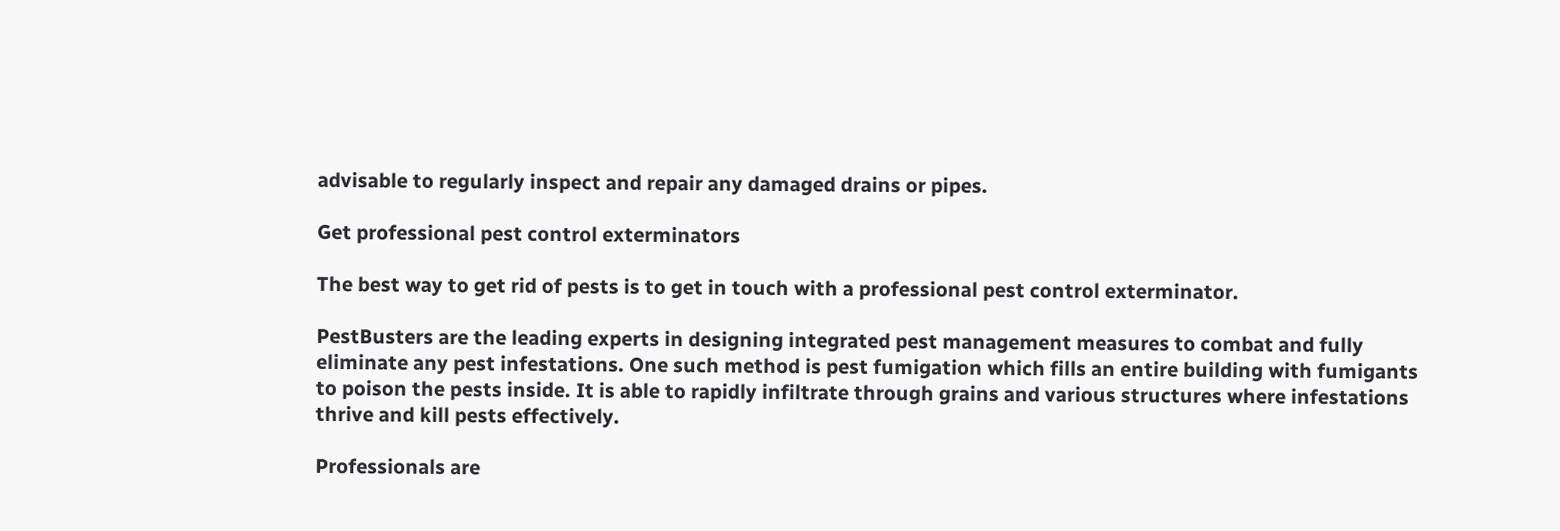advisable to regularly inspect and repair any damaged drains or pipes.

Get professional pest control exterminators

The best way to get rid of pests is to get in touch with a professional pest control exterminator.

PestBusters are the leading experts in designing integrated pest management measures to combat and fully eliminate any pest infestations. One such method is pest fumigation which fills an entire building with fumigants to poison the pests inside. It is able to rapidly infiltrate through grains and various structures where infestations thrive and kill pests effectively.

Professionals are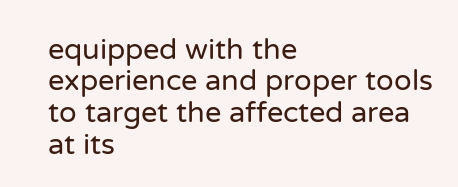equipped with the experience and proper tools to target the affected area at its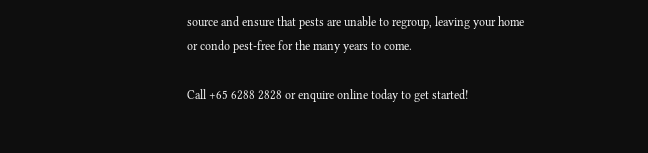source and ensure that pests are unable to regroup, leaving your home or condo pest-free for the many years to come.

Call +65 6288 2828 or enquire online today to get started!